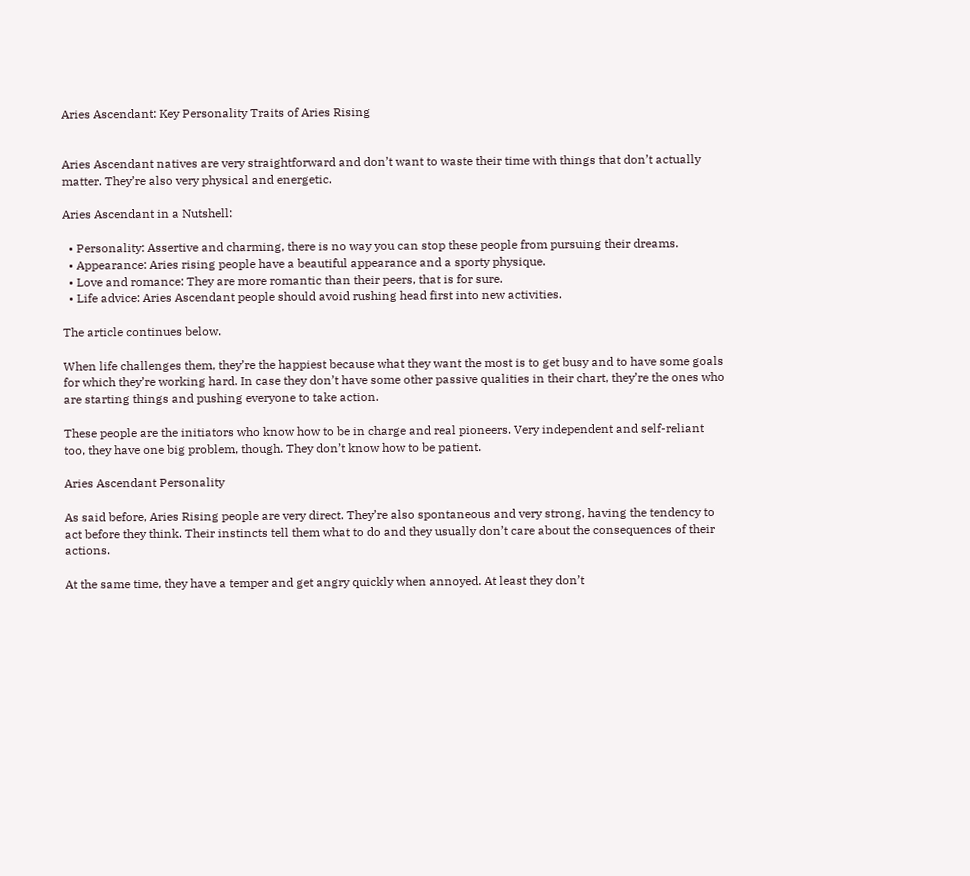Aries Ascendant: Key Personality Traits of Aries Rising


Aries Ascendant natives are very straightforward and don’t want to waste their time with things that don’t actually matter. They’re also very physical and energetic.

Aries Ascendant in a Nutshell:

  • Personality: Assertive and charming, there is no way you can stop these people from pursuing their dreams.
  • Appearance: Aries rising people have a beautiful appearance and a sporty physique.
  • Love and romance: They are more romantic than their peers, that is for sure.
  • Life advice: Aries Ascendant people should avoid rushing head first into new activities.

The article continues below.

When life challenges them, they’re the happiest because what they want the most is to get busy and to have some goals for which they’re working hard. In case they don’t have some other passive qualities in their chart, they’re the ones who are starting things and pushing everyone to take action.

These people are the initiators who know how to be in charge and real pioneers. Very independent and self-reliant too, they have one big problem, though. They don’t know how to be patient.

Aries Ascendant Personality

As said before, Aries Rising people are very direct. They’re also spontaneous and very strong, having the tendency to act before they think. Their instincts tell them what to do and they usually don’t care about the consequences of their actions.

At the same time, they have a temper and get angry quickly when annoyed. At least they don’t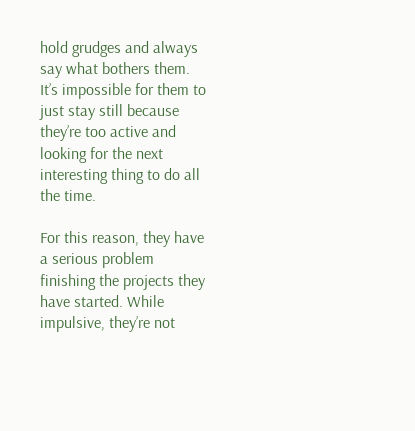hold grudges and always say what bothers them. It’s impossible for them to just stay still because they’re too active and looking for the next interesting thing to do all the time.

For this reason, they have a serious problem finishing the projects they have started. While impulsive, they’re not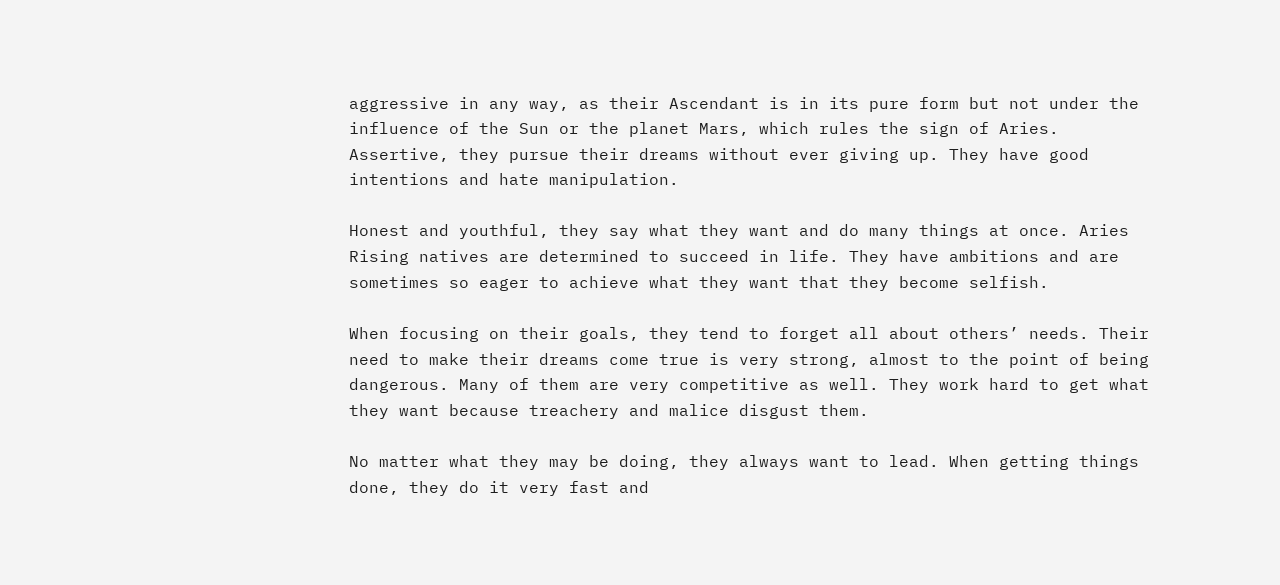aggressive in any way, as their Ascendant is in its pure form but not under the influence of the Sun or the planet Mars, which rules the sign of Aries. Assertive, they pursue their dreams without ever giving up. They have good intentions and hate manipulation.

Honest and youthful, they say what they want and do many things at once. Aries Rising natives are determined to succeed in life. They have ambitions and are sometimes so eager to achieve what they want that they become selfish.

When focusing on their goals, they tend to forget all about others’ needs. Their need to make their dreams come true is very strong, almost to the point of being dangerous. Many of them are very competitive as well. They work hard to get what they want because treachery and malice disgust them.

No matter what they may be doing, they always want to lead. When getting things done, they do it very fast and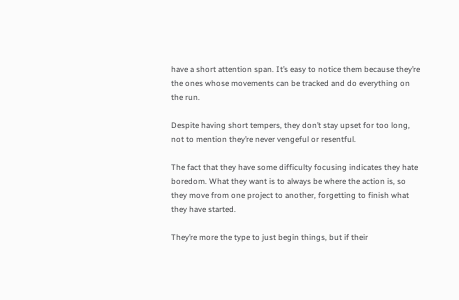have a short attention span. It’s easy to notice them because they’re the ones whose movements can be tracked and do everything on the run.

Despite having short tempers, they don’t stay upset for too long, not to mention they’re never vengeful or resentful.

The fact that they have some difficulty focusing indicates they hate boredom. What they want is to always be where the action is, so they move from one project to another, forgetting to finish what they have started.

They’re more the type to just begin things, but if their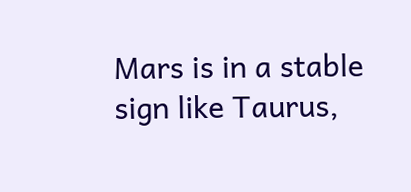Mars is in a stable sign like Taurus,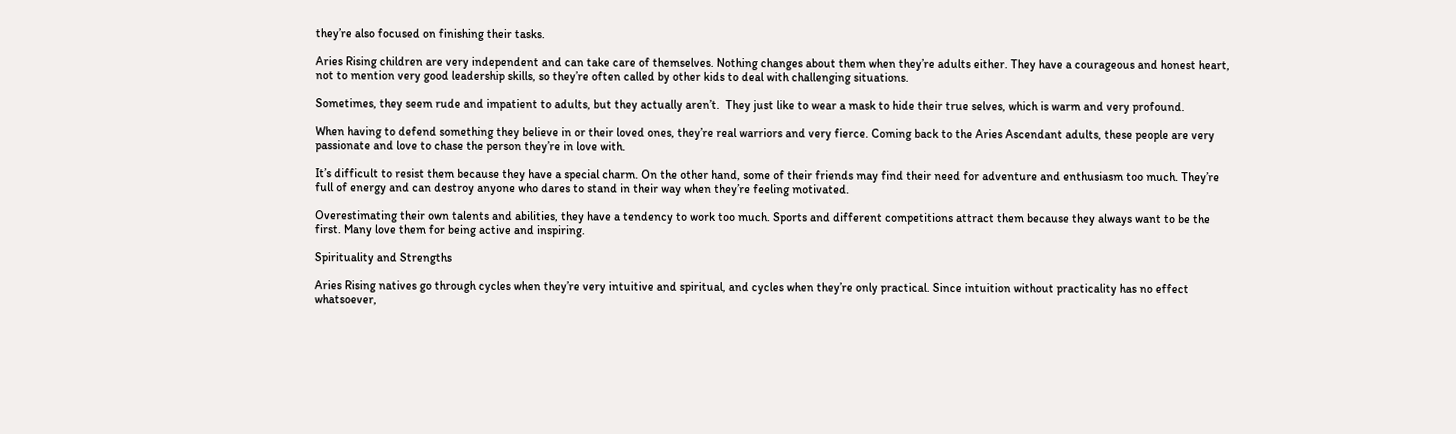they’re also focused on finishing their tasks.

Aries Rising children are very independent and can take care of themselves. Nothing changes about them when they’re adults either. They have a courageous and honest heart, not to mention very good leadership skills, so they’re often called by other kids to deal with challenging situations.

Sometimes, they seem rude and impatient to adults, but they actually aren’t.  They just like to wear a mask to hide their true selves, which is warm and very profound.

When having to defend something they believe in or their loved ones, they’re real warriors and very fierce. Coming back to the Aries Ascendant adults, these people are very passionate and love to chase the person they’re in love with.

It’s difficult to resist them because they have a special charm. On the other hand, some of their friends may find their need for adventure and enthusiasm too much. They’re full of energy and can destroy anyone who dares to stand in their way when they’re feeling motivated.

Overestimating their own talents and abilities, they have a tendency to work too much. Sports and different competitions attract them because they always want to be the first. Many love them for being active and inspiring.

Spirituality and Strengths

Aries Rising natives go through cycles when they’re very intuitive and spiritual, and cycles when they’re only practical. Since intuition without practicality has no effect whatsoever,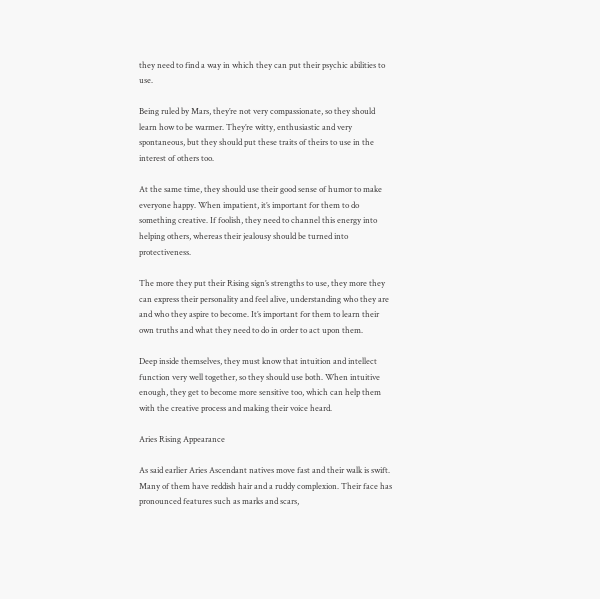they need to find a way in which they can put their psychic abilities to use.

Being ruled by Mars, they’re not very compassionate, so they should learn how to be warmer. They’re witty, enthusiastic and very spontaneous, but they should put these traits of theirs to use in the interest of others too.

At the same time, they should use their good sense of humor to make everyone happy. When impatient, it’s important for them to do something creative. If foolish, they need to channel this energy into helping others, whereas their jealousy should be turned into protectiveness.

The more they put their Rising sign’s strengths to use, they more they can express their personality and feel alive, understanding who they are and who they aspire to become. It’s important for them to learn their own truths and what they need to do in order to act upon them.

Deep inside themselves, they must know that intuition and intellect function very well together, so they should use both. When intuitive enough, they get to become more sensitive too, which can help them with the creative process and making their voice heard.

Aries Rising Appearance

As said earlier Aries Ascendant natives move fast and their walk is swift. Many of them have reddish hair and a ruddy complexion. Their face has pronounced features such as marks and scars,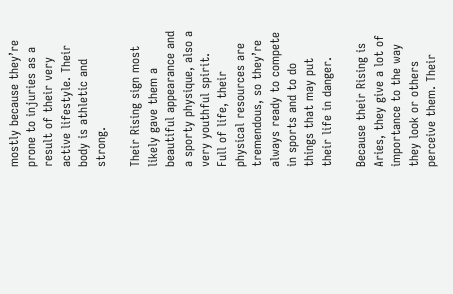mostly because they’re prone to injuries as a result of their very active lifestyle. Their body is athletic and strong.

Their Rising sign most likely gave them a beautiful appearance and a sporty physique, also a very youthful spirit. Full of life, their physical resources are tremendous, so they’re always ready to compete in sports and to do things that may put their life in danger.

Because their Rising is Aries, they give a lot of importance to the way they look or others perceive them. Their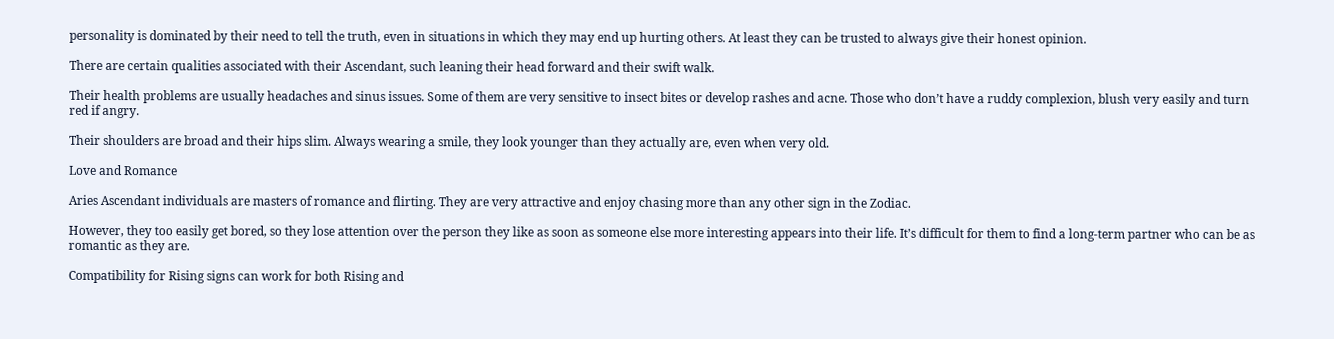personality is dominated by their need to tell the truth, even in situations in which they may end up hurting others. At least they can be trusted to always give their honest opinion.

There are certain qualities associated with their Ascendant, such leaning their head forward and their swift walk.

Their health problems are usually headaches and sinus issues. Some of them are very sensitive to insect bites or develop rashes and acne. Those who don’t have a ruddy complexion, blush very easily and turn red if angry.

Their shoulders are broad and their hips slim. Always wearing a smile, they look younger than they actually are, even when very old.

Love and Romance

Aries Ascendant individuals are masters of romance and flirting. They are very attractive and enjoy chasing more than any other sign in the Zodiac.

However, they too easily get bored, so they lose attention over the person they like as soon as someone else more interesting appears into their life. It’s difficult for them to find a long-term partner who can be as romantic as they are.

Compatibility for Rising signs can work for both Rising and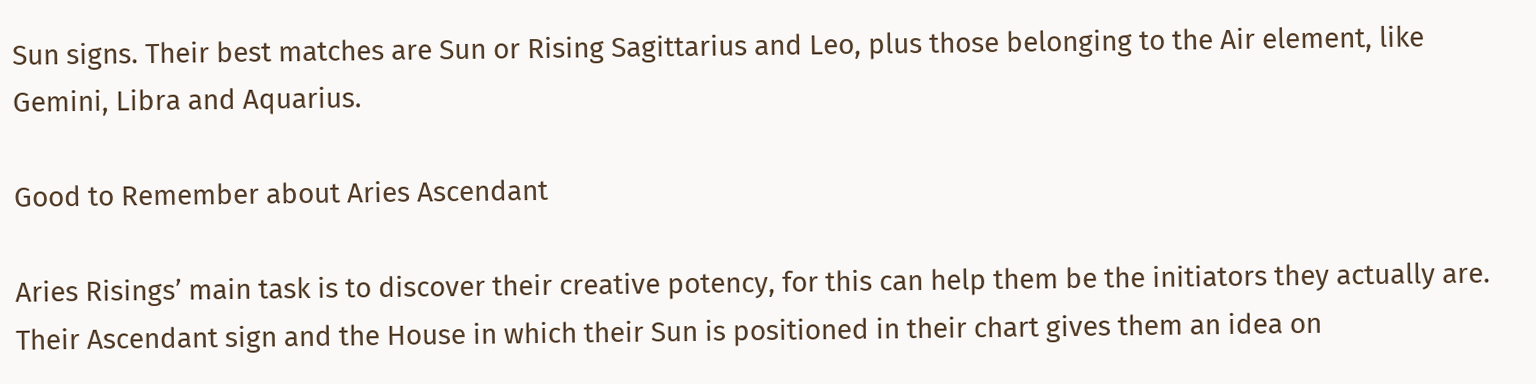Sun signs. Their best matches are Sun or Rising Sagittarius and Leo, plus those belonging to the Air element, like Gemini, Libra and Aquarius.

Good to Remember about Aries Ascendant

Aries Risings’ main task is to discover their creative potency, for this can help them be the initiators they actually are. Their Ascendant sign and the House in which their Sun is positioned in their chart gives them an idea on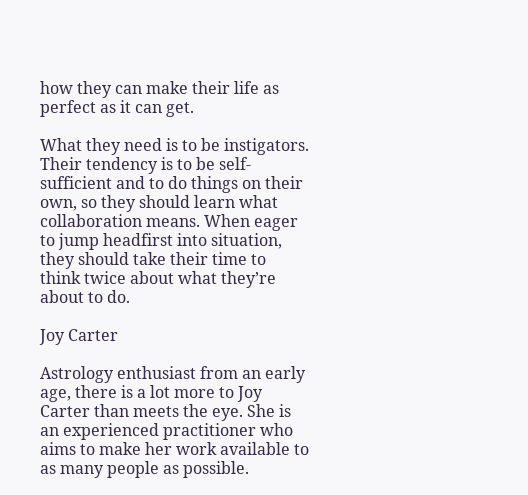how they can make their life as perfect as it can get.

What they need is to be instigators. Their tendency is to be self-sufficient and to do things on their own, so they should learn what collaboration means. When eager to jump headfirst into situation, they should take their time to think twice about what they’re about to do.

Joy Carter

Astrology enthusiast from an early age, there is a lot more to Joy Carter than meets the eye. She is an experienced practitioner who aims to make her work available to as many people as possible.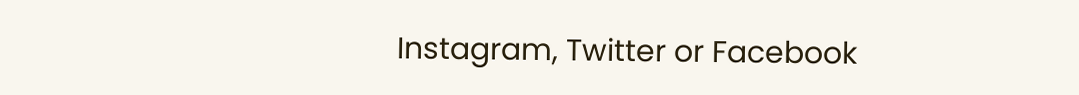Instagram, Twitter or Facebook